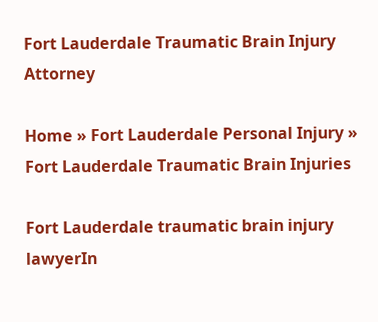Fort Lauderdale Traumatic Brain Injury Attorney

Home » Fort Lauderdale Personal Injury » Fort Lauderdale Traumatic Brain Injuries

Fort Lauderdale traumatic brain injury lawyerIn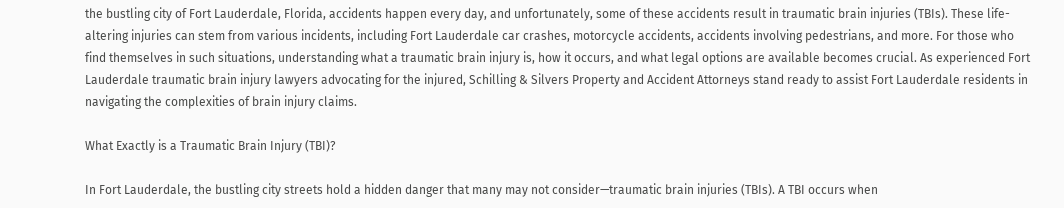the bustling city of Fort Lauderdale, Florida, accidents happen every day, and unfortunately, some of these accidents result in traumatic brain injuries (TBIs). These life-altering injuries can stem from various incidents, including Fort Lauderdale car crashes, motorcycle accidents, accidents involving pedestrians, and more. For those who find themselves in such situations, understanding what a traumatic brain injury is, how it occurs, and what legal options are available becomes crucial. As experienced Fort Lauderdale traumatic brain injury lawyers advocating for the injured, Schilling & Silvers Property and Accident Attorneys stand ready to assist Fort Lauderdale residents in navigating the complexities of brain injury claims.

What Exactly is a Traumatic Brain Injury (TBI)?

In Fort Lauderdale, the bustling city streets hold a hidden danger that many may not consider—traumatic brain injuries (TBIs). A TBI occurs when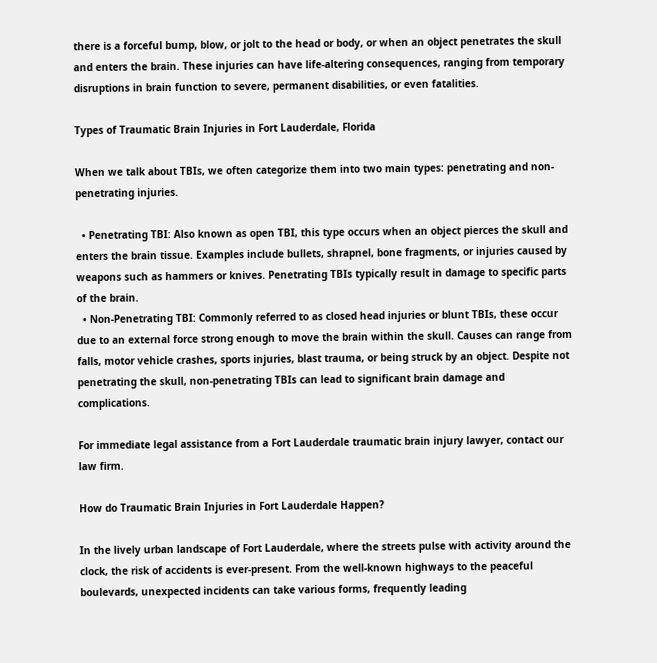there is a forceful bump, blow, or jolt to the head or body, or when an object penetrates the skull and enters the brain. These injuries can have life-altering consequences, ranging from temporary disruptions in brain function to severe, permanent disabilities, or even fatalities.

Types of Traumatic Brain Injuries in Fort Lauderdale, Florida

When we talk about TBIs, we often categorize them into two main types: penetrating and non-penetrating injuries.

  • Penetrating TBI: Also known as open TBI, this type occurs when an object pierces the skull and enters the brain tissue. Examples include bullets, shrapnel, bone fragments, or injuries caused by weapons such as hammers or knives. Penetrating TBIs typically result in damage to specific parts of the brain.
  • Non-Penetrating TBI: Commonly referred to as closed head injuries or blunt TBIs, these occur due to an external force strong enough to move the brain within the skull. Causes can range from falls, motor vehicle crashes, sports injuries, blast trauma, or being struck by an object. Despite not penetrating the skull, non-penetrating TBIs can lead to significant brain damage and complications.

For immediate legal assistance from a Fort Lauderdale traumatic brain injury lawyer, contact our law firm.

How do Traumatic Brain Injuries in Fort Lauderdale Happen?

In the lively urban landscape of Fort Lauderdale, where the streets pulse with activity around the clock, the risk of accidents is ever-present. From the well-known highways to the peaceful boulevards, unexpected incidents can take various forms, frequently leading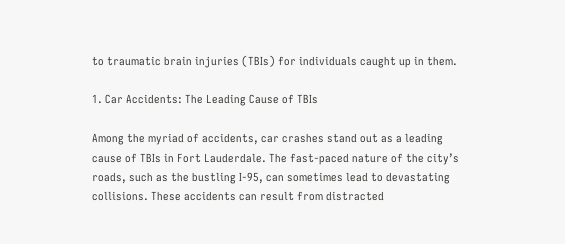to traumatic brain injuries (TBIs) for individuals caught up in them.

1. Car Accidents: The Leading Cause of TBIs

Among the myriad of accidents, car crashes stand out as a leading cause of TBIs in Fort Lauderdale. The fast-paced nature of the city’s roads, such as the bustling I-95, can sometimes lead to devastating collisions. These accidents can result from distracted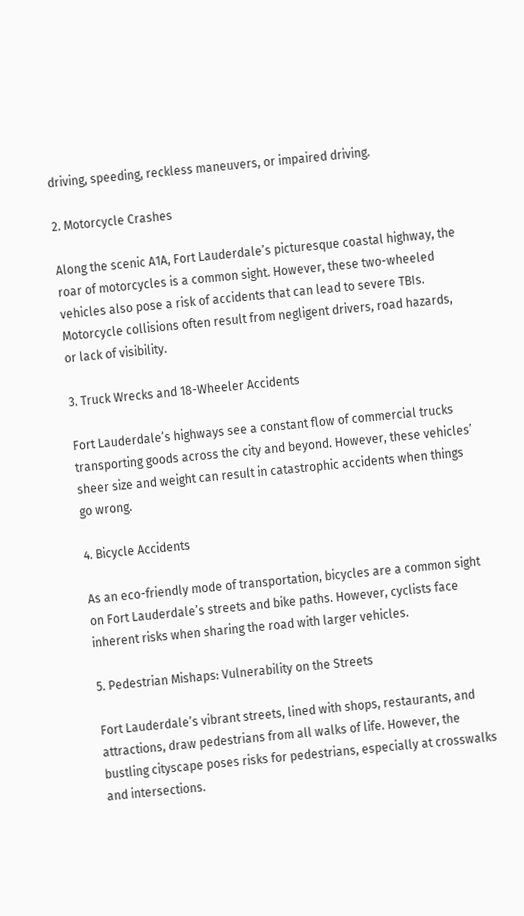driving, speeding, reckless maneuvers, or impaired driving.

2. Motorcycle Crashes

Along the scenic A1A, Fort Lauderdale’s picturesque coastal highway, the roar of motorcycles is a common sight. However, these two-wheeled vehicles also pose a risk of accidents that can lead to severe TBIs. Motorcycle collisions often result from negligent drivers, road hazards, or lack of visibility.

3. Truck Wrecks and 18-Wheeler Accidents

Fort Lauderdale’s highways see a constant flow of commercial trucks transporting goods across the city and beyond. However, these vehicles’ sheer size and weight can result in catastrophic accidents when things go wrong.

4. Bicycle Accidents

As an eco-friendly mode of transportation, bicycles are a common sight on Fort Lauderdale’s streets and bike paths. However, cyclists face inherent risks when sharing the road with larger vehicles.

5. Pedestrian Mishaps: Vulnerability on the Streets

Fort Lauderdale’s vibrant streets, lined with shops, restaurants, and attractions, draw pedestrians from all walks of life. However, the bustling cityscape poses risks for pedestrians, especially at crosswalks and intersections.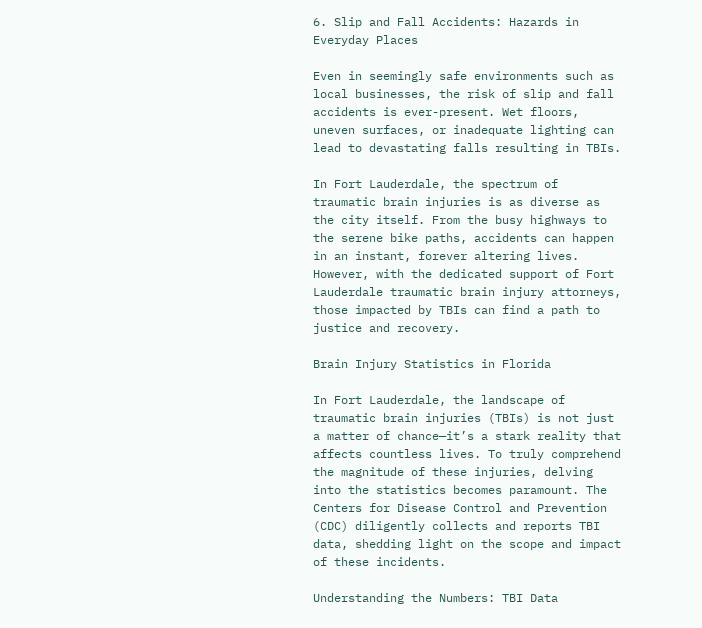6. Slip and Fall Accidents: Hazards in Everyday Places

Even in seemingly safe environments such as local businesses, the risk of slip and fall accidents is ever-present. Wet floors, uneven surfaces, or inadequate lighting can lead to devastating falls resulting in TBIs.

In Fort Lauderdale, the spectrum of traumatic brain injuries is as diverse as the city itself. From the busy highways to the serene bike paths, accidents can happen in an instant, forever altering lives. However, with the dedicated support of Fort Lauderdale traumatic brain injury attorneys, those impacted by TBIs can find a path to justice and recovery.

Brain Injury Statistics in Florida

In Fort Lauderdale, the landscape of traumatic brain injuries (TBIs) is not just a matter of chance—it’s a stark reality that affects countless lives. To truly comprehend the magnitude of these injuries, delving into the statistics becomes paramount. The Centers for Disease Control and Prevention (CDC) diligently collects and reports TBI data, shedding light on the scope and impact of these incidents.

Understanding the Numbers: TBI Data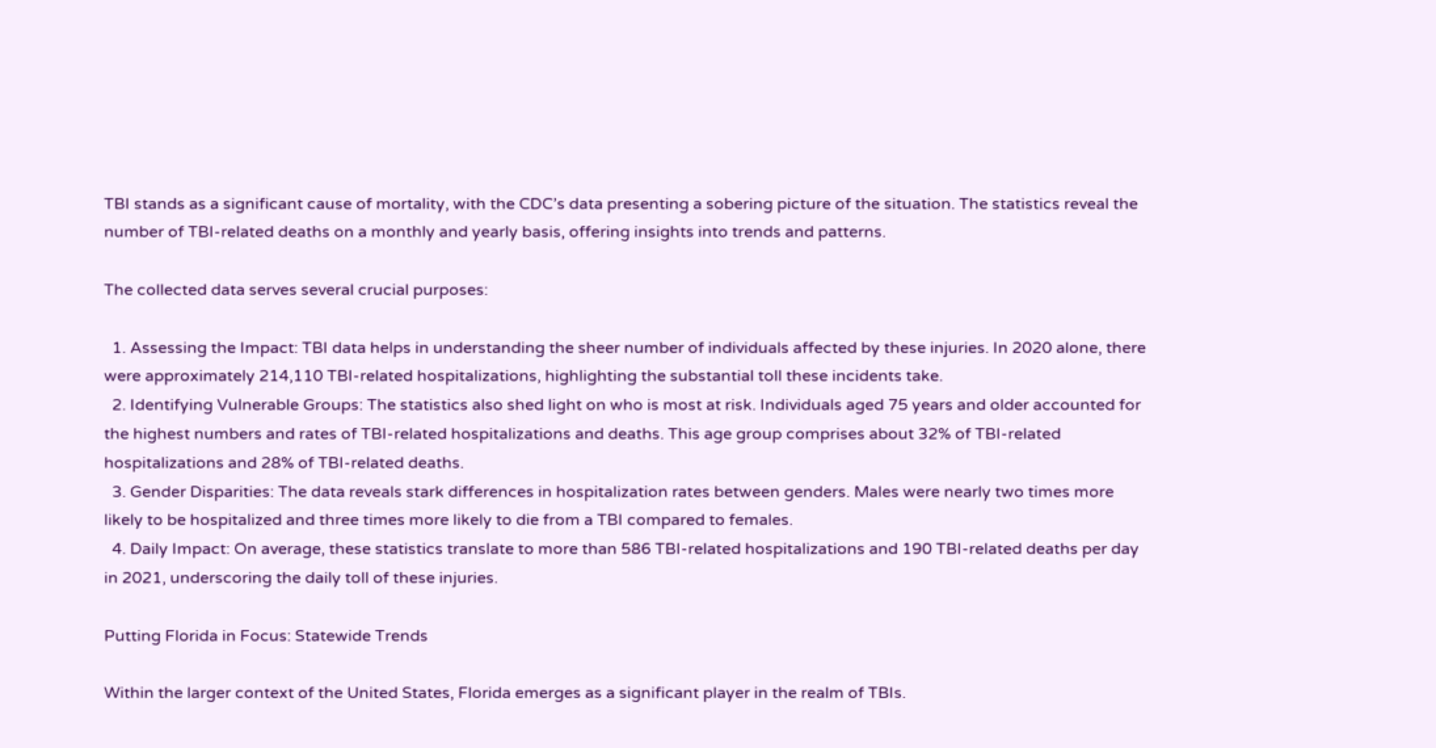TBI stands as a significant cause of mortality, with the CDC’s data presenting a sobering picture of the situation. The statistics reveal the number of TBI-related deaths on a monthly and yearly basis, offering insights into trends and patterns.

The collected data serves several crucial purposes:

  1. Assessing the Impact: TBI data helps in understanding the sheer number of individuals affected by these injuries. In 2020 alone, there were approximately 214,110 TBI-related hospitalizations, highlighting the substantial toll these incidents take.
  2. Identifying Vulnerable Groups: The statistics also shed light on who is most at risk. Individuals aged 75 years and older accounted for the highest numbers and rates of TBI-related hospitalizations and deaths. This age group comprises about 32% of TBI-related hospitalizations and 28% of TBI-related deaths.
  3. Gender Disparities: The data reveals stark differences in hospitalization rates between genders. Males were nearly two times more likely to be hospitalized and three times more likely to die from a TBI compared to females.
  4. Daily Impact: On average, these statistics translate to more than 586 TBI-related hospitalizations and 190 TBI-related deaths per day in 2021, underscoring the daily toll of these injuries.

Putting Florida in Focus: Statewide Trends

Within the larger context of the United States, Florida emerges as a significant player in the realm of TBIs.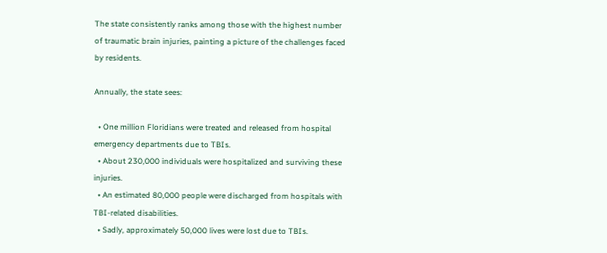The state consistently ranks among those with the highest number of traumatic brain injuries, painting a picture of the challenges faced by residents.

Annually, the state sees:

  • One million Floridians were treated and released from hospital emergency departments due to TBIs.
  • About 230,000 individuals were hospitalized and surviving these injuries.
  • An estimated 80,000 people were discharged from hospitals with TBI-related disabilities.
  • Sadly, approximately 50,000 lives were lost due to TBIs.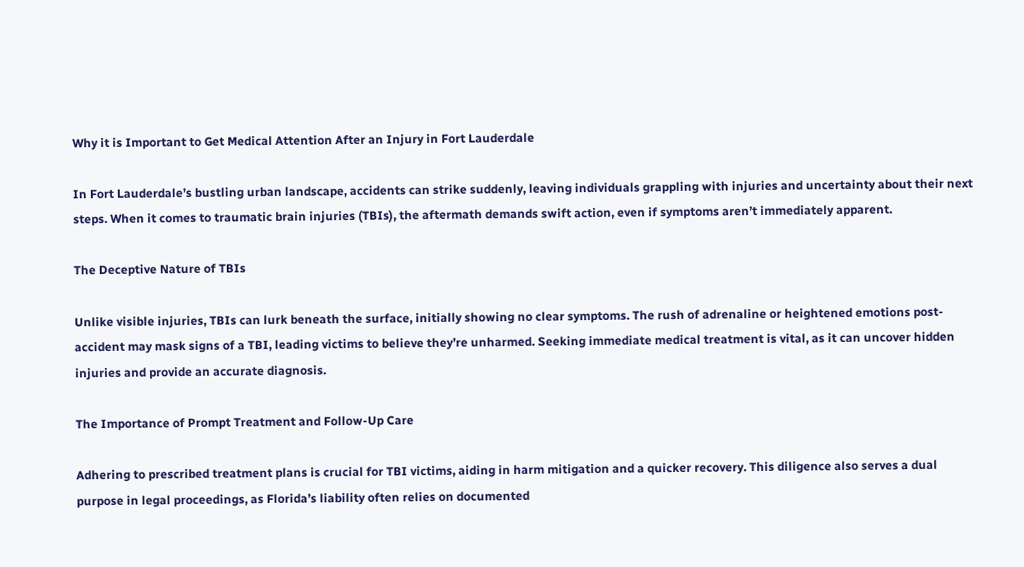Why it is Important to Get Medical Attention After an Injury in Fort Lauderdale

In Fort Lauderdale’s bustling urban landscape, accidents can strike suddenly, leaving individuals grappling with injuries and uncertainty about their next steps. When it comes to traumatic brain injuries (TBIs), the aftermath demands swift action, even if symptoms aren’t immediately apparent.

The Deceptive Nature of TBIs

Unlike visible injuries, TBIs can lurk beneath the surface, initially showing no clear symptoms. The rush of adrenaline or heightened emotions post-accident may mask signs of a TBI, leading victims to believe they’re unharmed. Seeking immediate medical treatment is vital, as it can uncover hidden injuries and provide an accurate diagnosis.

The Importance of Prompt Treatment and Follow-Up Care

Adhering to prescribed treatment plans is crucial for TBI victims, aiding in harm mitigation and a quicker recovery. This diligence also serves a dual purpose in legal proceedings, as Florida’s liability often relies on documented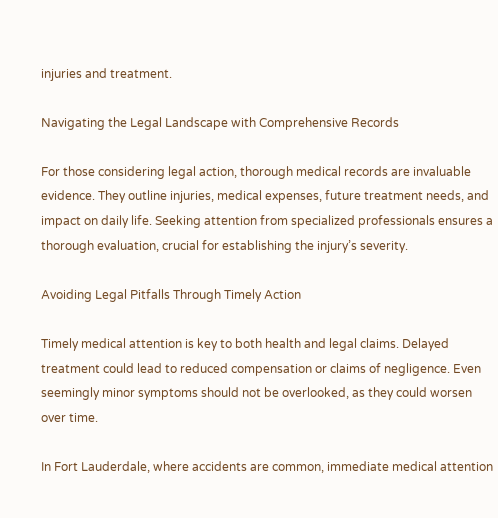injuries and treatment.

Navigating the Legal Landscape with Comprehensive Records

For those considering legal action, thorough medical records are invaluable evidence. They outline injuries, medical expenses, future treatment needs, and impact on daily life. Seeking attention from specialized professionals ensures a thorough evaluation, crucial for establishing the injury’s severity.

Avoiding Legal Pitfalls Through Timely Action

Timely medical attention is key to both health and legal claims. Delayed treatment could lead to reduced compensation or claims of negligence. Even seemingly minor symptoms should not be overlooked, as they could worsen over time.

In Fort Lauderdale, where accidents are common, immediate medical attention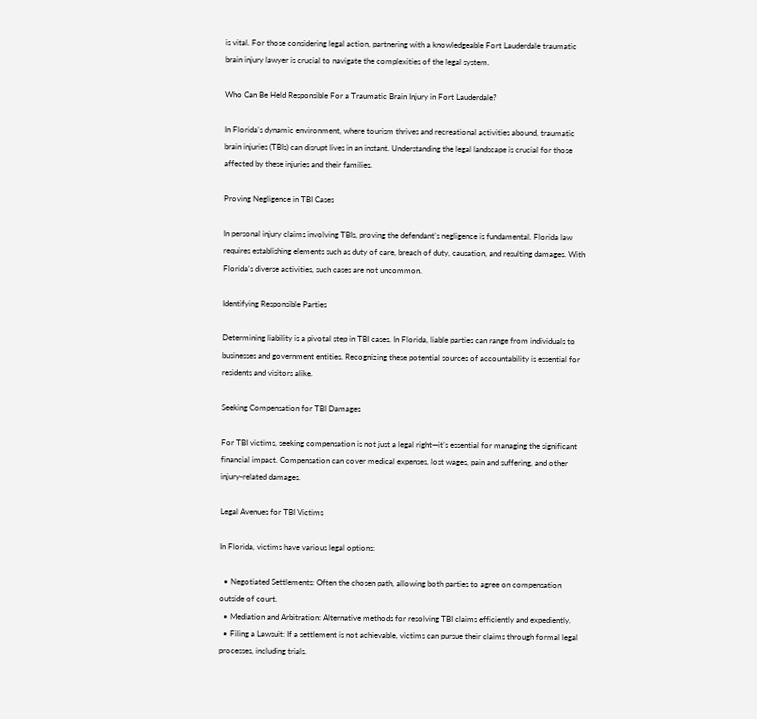is vital. For those considering legal action, partnering with a knowledgeable Fort Lauderdale traumatic brain injury lawyer is crucial to navigate the complexities of the legal system.

Who Can Be Held Responsible For a Traumatic Brain Injury in Fort Lauderdale?

In Florida’s dynamic environment, where tourism thrives and recreational activities abound, traumatic brain injuries (TBIs) can disrupt lives in an instant. Understanding the legal landscape is crucial for those affected by these injuries and their families.

Proving Negligence in TBI Cases

In personal injury claims involving TBIs, proving the defendant’s negligence is fundamental. Florida law requires establishing elements such as duty of care, breach of duty, causation, and resulting damages. With Florida’s diverse activities, such cases are not uncommon.

Identifying Responsible Parties

Determining liability is a pivotal step in TBI cases. In Florida, liable parties can range from individuals to businesses and government entities. Recognizing these potential sources of accountability is essential for residents and visitors alike.

Seeking Compensation for TBI Damages

For TBI victims, seeking compensation is not just a legal right—it’s essential for managing the significant financial impact. Compensation can cover medical expenses, lost wages, pain and suffering, and other injury-related damages.

Legal Avenues for TBI Victims

In Florida, victims have various legal options:

  • Negotiated Settlements: Often the chosen path, allowing both parties to agree on compensation outside of court.
  • Mediation and Arbitration: Alternative methods for resolving TBI claims efficiently and expediently.
  • Filing a Lawsuit: If a settlement is not achievable, victims can pursue their claims through formal legal processes, including trials.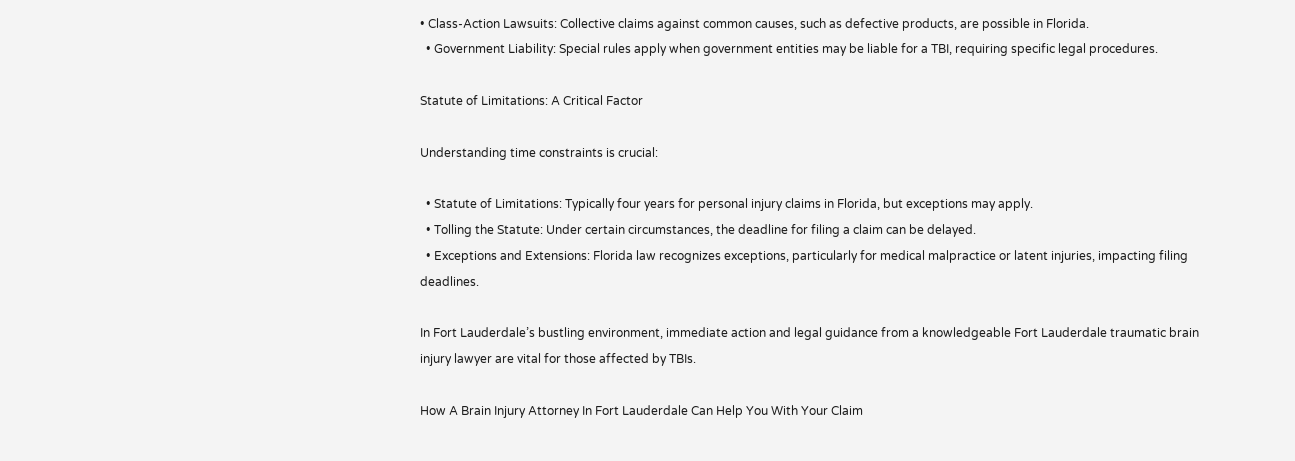• Class-Action Lawsuits: Collective claims against common causes, such as defective products, are possible in Florida.
  • Government Liability: Special rules apply when government entities may be liable for a TBI, requiring specific legal procedures.

Statute of Limitations: A Critical Factor

Understanding time constraints is crucial:

  • Statute of Limitations: Typically four years for personal injury claims in Florida, but exceptions may apply.
  • Tolling the Statute: Under certain circumstances, the deadline for filing a claim can be delayed.
  • Exceptions and Extensions: Florida law recognizes exceptions, particularly for medical malpractice or latent injuries, impacting filing deadlines.

In Fort Lauderdale’s bustling environment, immediate action and legal guidance from a knowledgeable Fort Lauderdale traumatic brain injury lawyer are vital for those affected by TBIs.

How A Brain Injury Attorney In Fort Lauderdale Can Help You With Your Claim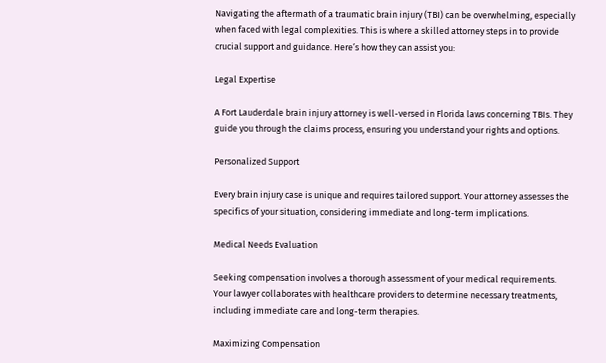Navigating the aftermath of a traumatic brain injury (TBI) can be overwhelming, especially when faced with legal complexities. This is where a skilled attorney steps in to provide crucial support and guidance. Here’s how they can assist you:

Legal Expertise

A Fort Lauderdale brain injury attorney is well-versed in Florida laws concerning TBIs. They guide you through the claims process, ensuring you understand your rights and options.

Personalized Support

Every brain injury case is unique and requires tailored support. Your attorney assesses the specifics of your situation, considering immediate and long-term implications.

Medical Needs Evaluation

Seeking compensation involves a thorough assessment of your medical requirements. Your lawyer collaborates with healthcare providers to determine necessary treatments, including immediate care and long-term therapies.

Maximizing Compensation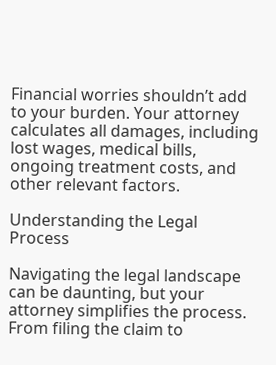Financial worries shouldn’t add to your burden. Your attorney calculates all damages, including lost wages, medical bills, ongoing treatment costs, and other relevant factors.

Understanding the Legal Process

Navigating the legal landscape can be daunting, but your attorney simplifies the process. From filing the claim to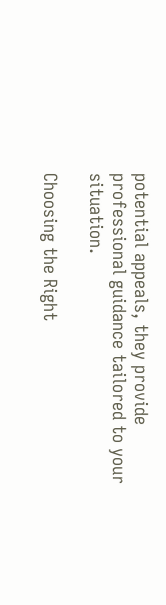potential appeals, they provide professional guidance tailored to your situation.

Choosing the Right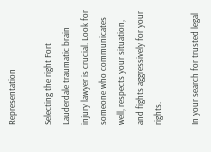Representation

Selecting the right Fort Lauderdale traumatic brain injury lawyer is crucial. Look for someone who communicates well, respects your situation, and fights aggressively for your rights.

In your search for trusted legal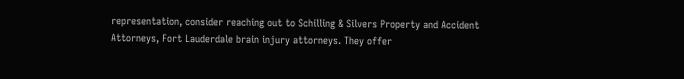representation, consider reaching out to Schilling & Silvers Property and Accident Attorneys, Fort Lauderdale brain injury attorneys. They offer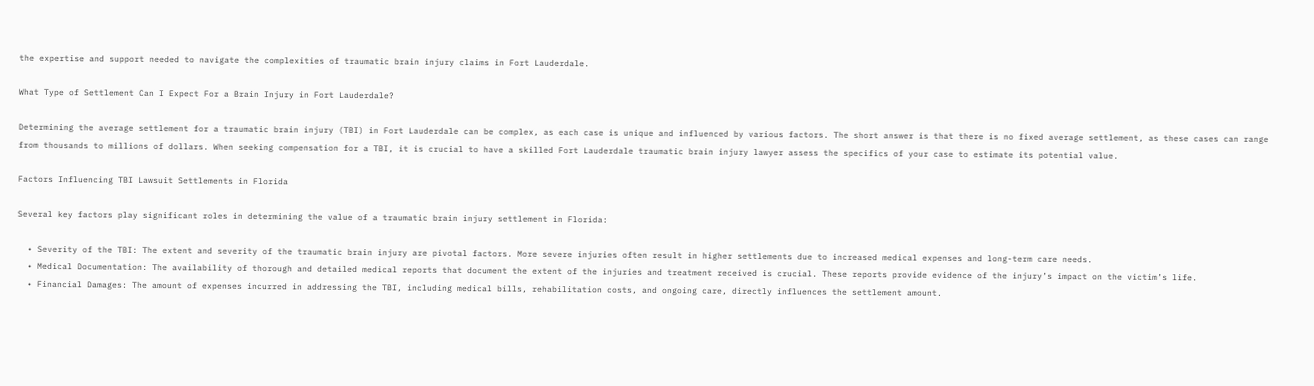the expertise and support needed to navigate the complexities of traumatic brain injury claims in Fort Lauderdale.

What Type of Settlement Can I Expect For a Brain Injury in Fort Lauderdale?

Determining the average settlement for a traumatic brain injury (TBI) in Fort Lauderdale can be complex, as each case is unique and influenced by various factors. The short answer is that there is no fixed average settlement, as these cases can range from thousands to millions of dollars. When seeking compensation for a TBI, it is crucial to have a skilled Fort Lauderdale traumatic brain injury lawyer assess the specifics of your case to estimate its potential value.

Factors Influencing TBI Lawsuit Settlements in Florida

Several key factors play significant roles in determining the value of a traumatic brain injury settlement in Florida:

  • Severity of the TBI: The extent and severity of the traumatic brain injury are pivotal factors. More severe injuries often result in higher settlements due to increased medical expenses and long-term care needs.
  • Medical Documentation: The availability of thorough and detailed medical reports that document the extent of the injuries and treatment received is crucial. These reports provide evidence of the injury’s impact on the victim’s life.
  • Financial Damages: The amount of expenses incurred in addressing the TBI, including medical bills, rehabilitation costs, and ongoing care, directly influences the settlement amount.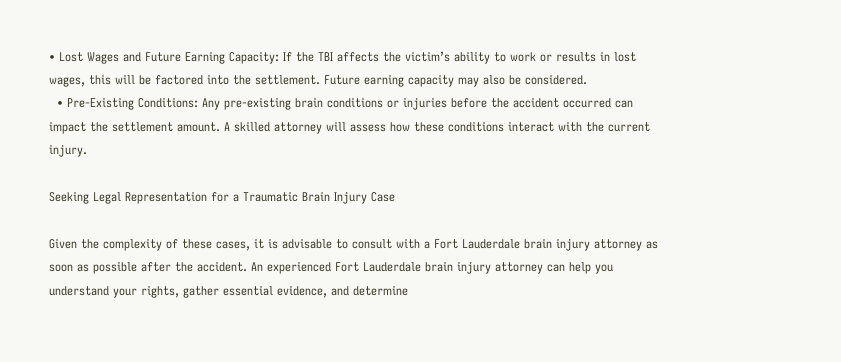• Lost Wages and Future Earning Capacity: If the TBI affects the victim’s ability to work or results in lost wages, this will be factored into the settlement. Future earning capacity may also be considered.
  • Pre-Existing Conditions: Any pre-existing brain conditions or injuries before the accident occurred can impact the settlement amount. A skilled attorney will assess how these conditions interact with the current injury.

Seeking Legal Representation for a Traumatic Brain Injury Case

Given the complexity of these cases, it is advisable to consult with a Fort Lauderdale brain injury attorney as soon as possible after the accident. An experienced Fort Lauderdale brain injury attorney can help you understand your rights, gather essential evidence, and determine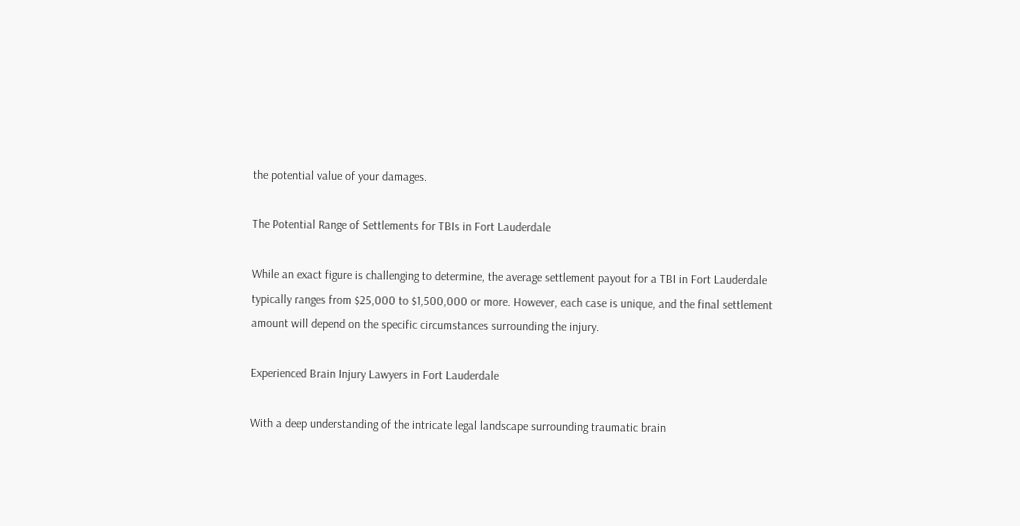the potential value of your damages.

The Potential Range of Settlements for TBIs in Fort Lauderdale

While an exact figure is challenging to determine, the average settlement payout for a TBI in Fort Lauderdale typically ranges from $25,000 to $1,500,000 or more. However, each case is unique, and the final settlement amount will depend on the specific circumstances surrounding the injury.

Experienced Brain Injury Lawyers in Fort Lauderdale

With a deep understanding of the intricate legal landscape surrounding traumatic brain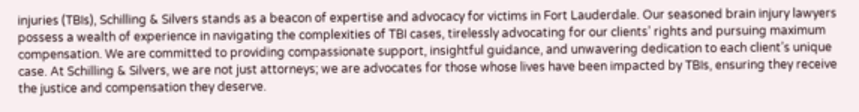injuries (TBIs), Schilling & Silvers stands as a beacon of expertise and advocacy for victims in Fort Lauderdale. Our seasoned brain injury lawyers possess a wealth of experience in navigating the complexities of TBI cases, tirelessly advocating for our clients’ rights and pursuing maximum compensation. We are committed to providing compassionate support, insightful guidance, and unwavering dedication to each client’s unique case. At Schilling & Silvers, we are not just attorneys; we are advocates for those whose lives have been impacted by TBIs, ensuring they receive the justice and compensation they deserve.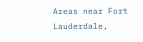Areas near Fort Lauderdale,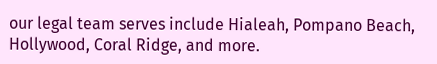our legal team serves include Hialeah, Pompano Beach, Hollywood, Coral Ridge, and more.